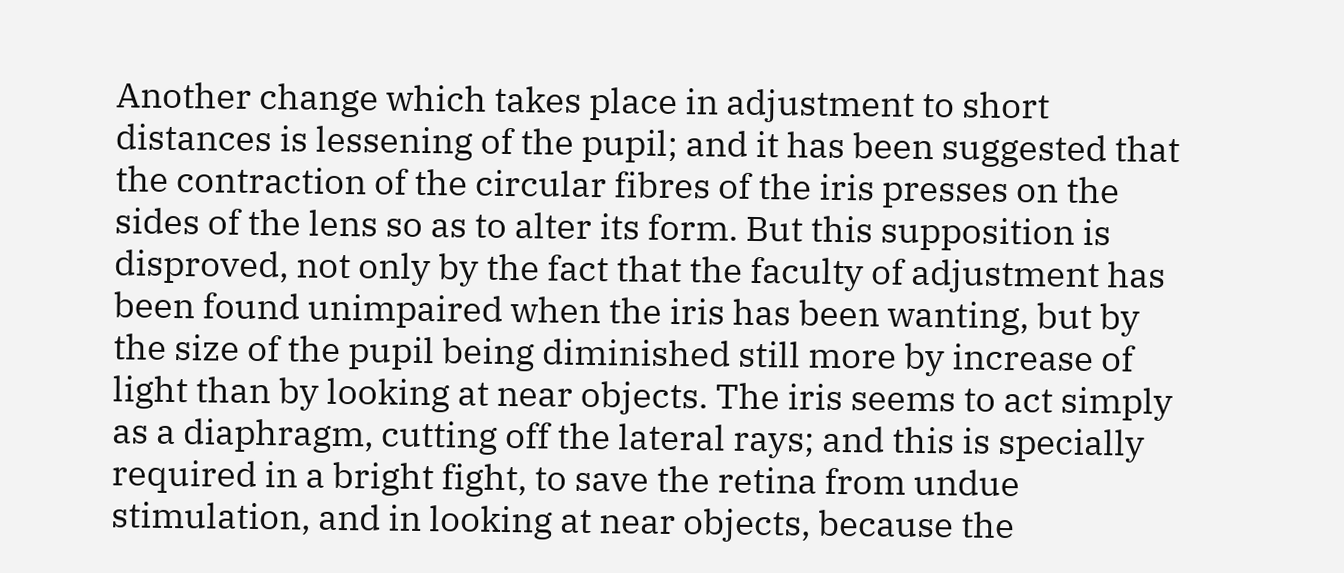Another change which takes place in adjustment to short distances is lessening of the pupil; and it has been suggested that the contraction of the circular fibres of the iris presses on the sides of the lens so as to alter its form. But this supposition is disproved, not only by the fact that the faculty of adjustment has been found unimpaired when the iris has been wanting, but by the size of the pupil being diminished still more by increase of light than by looking at near objects. The iris seems to act simply as a diaphragm, cutting off the lateral rays; and this is specially required in a bright fight, to save the retina from undue stimulation, and in looking at near objects, because the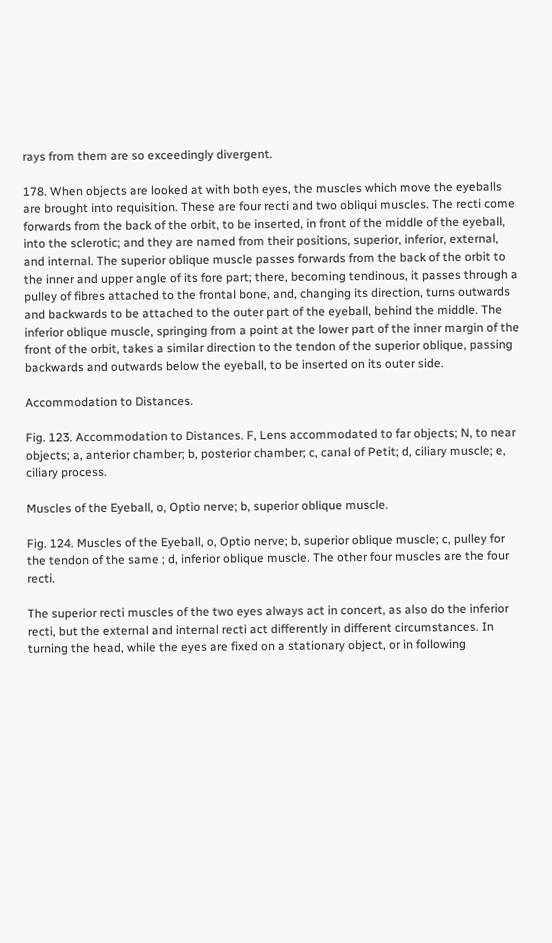rays from them are so exceedingly divergent.

178. When objects are looked at with both eyes, the muscles which move the eyeballs are brought into requisition. These are four recti and two obliqui muscles. The recti come forwards from the back of the orbit, to be inserted, in front of the middle of the eyeball, into the sclerotic; and they are named from their positions, superior, inferior, external, and internal. The superior oblique muscle passes forwards from the back of the orbit to the inner and upper angle of its fore part; there, becoming tendinous, it passes through a pulley of fibres attached to the frontal bone, and, changing its direction, turns outwards and backwards to be attached to the outer part of the eyeball, behind the middle. The inferior oblique muscle, springing from a point at the lower part of the inner margin of the front of the orbit, takes a similar direction to the tendon of the superior oblique, passing backwards and outwards below the eyeball, to be inserted on its outer side.

Accommodation to Distances.

Fig. 123. Accommodation to Distances. F, Lens accommodated to far objects; N, to near objects; a, anterior chamber; b, posterior chamber; c, canal of Petit; d, ciliary muscle; e, ciliary process.

Muscles of the Eyeball, o, Optio nerve; b, superior oblique muscle.

Fig. 124. Muscles of the Eyeball, o, Optio nerve; b, superior oblique muscle; c, pulley for the tendon of the same ; d, inferior oblique muscle. The other four muscles are the four recti.

The superior recti muscles of the two eyes always act in concert, as also do the inferior recti, but the external and internal recti act differently in different circumstances. In turning the head, while the eyes are fixed on a stationary object, or in following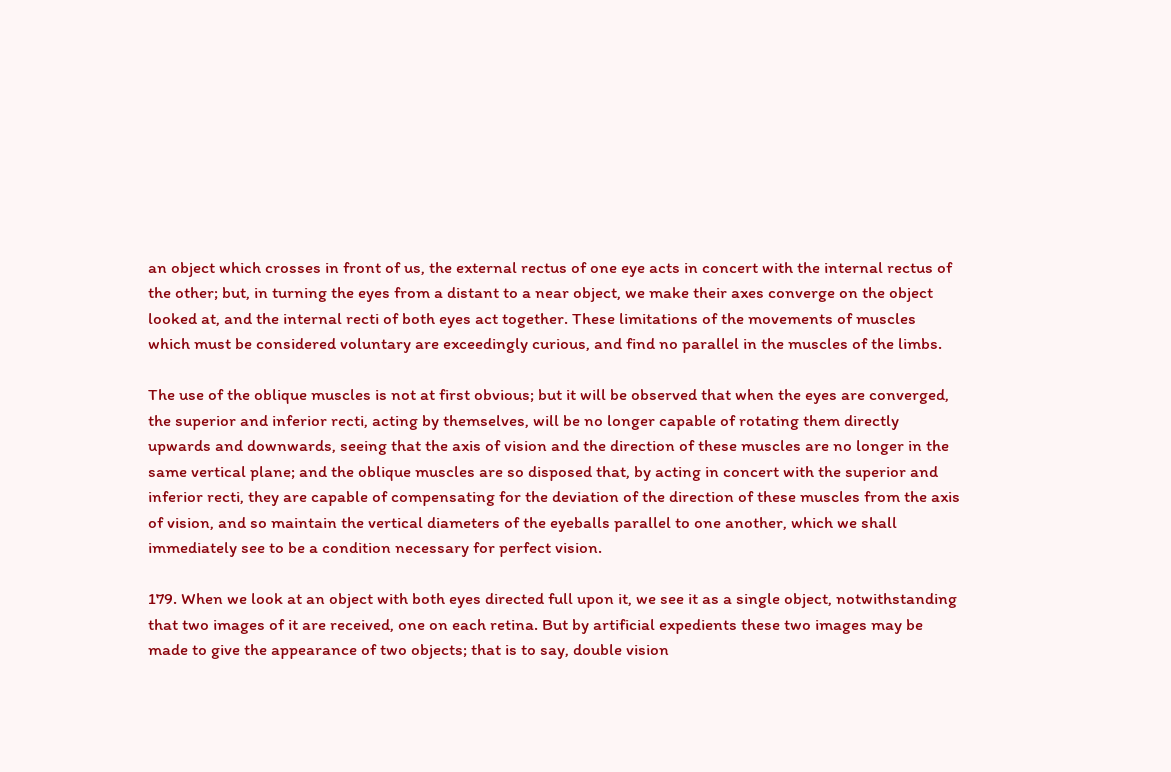an object which crosses in front of us, the external rectus of one eye acts in concert with the internal rectus of the other; but, in turning the eyes from a distant to a near object, we make their axes converge on the object looked at, and the internal recti of both eyes act together. These limitations of the movements of muscles which must be considered voluntary are exceedingly curious, and find no parallel in the muscles of the limbs.

The use of the oblique muscles is not at first obvious; but it will be observed that when the eyes are converged, the superior and inferior recti, acting by themselves, will be no longer capable of rotating them directly upwards and downwards, seeing that the axis of vision and the direction of these muscles are no longer in the same vertical plane; and the oblique muscles are so disposed that, by acting in concert with the superior and inferior recti, they are capable of compensating for the deviation of the direction of these muscles from the axis of vision, and so maintain the vertical diameters of the eyeballs parallel to one another, which we shall immediately see to be a condition necessary for perfect vision.

179. When we look at an object with both eyes directed full upon it, we see it as a single object, notwithstanding that two images of it are received, one on each retina. But by artificial expedients these two images may be made to give the appearance of two objects; that is to say, double vision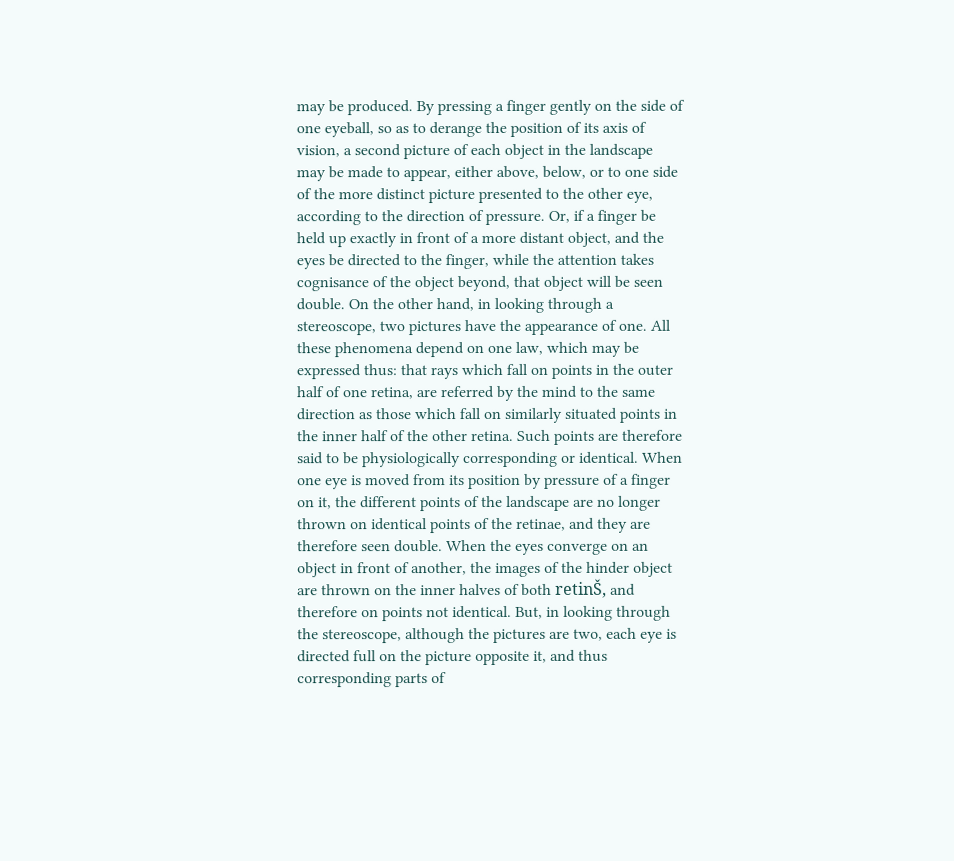may be produced. By pressing a finger gently on the side of one eyeball, so as to derange the position of its axis of vision, a second picture of each object in the landscape may be made to appear, either above, below, or to one side of the more distinct picture presented to the other eye, according to the direction of pressure. Or, if a finger be held up exactly in front of a more distant object, and the eyes be directed to the finger, while the attention takes cognisance of the object beyond, that object will be seen double. On the other hand, in looking through a stereoscope, two pictures have the appearance of one. All these phenomena depend on one law, which may be expressed thus: that rays which fall on points in the outer half of one retina, are referred by the mind to the same direction as those which fall on similarly situated points in the inner half of the other retina. Such points are therefore said to be physiologically corresponding or identical. When one eye is moved from its position by pressure of a finger on it, the different points of the landscape are no longer thrown on identical points of the retinae, and they are therefore seen double. When the eyes converge on an object in front of another, the images of the hinder object are thrown on the inner halves of both retinŠ, and therefore on points not identical. But, in looking through the stereoscope, although the pictures are two, each eye is directed full on the picture opposite it, and thus corresponding parts of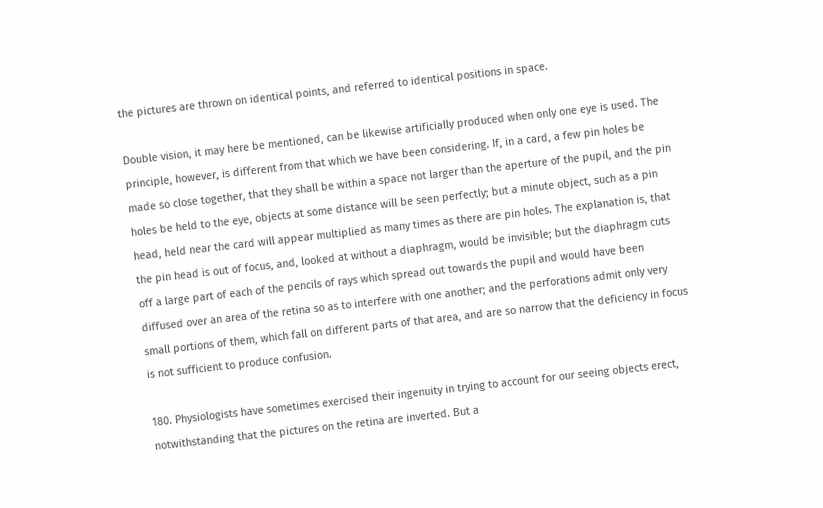the pictures are thrown on identical points, and referred to identical positions in space.

Double vision, it may here be mentioned, can be likewise artificially produced when only one eye is used. The principle, however, is different from that which we have been considering. If, in a card, a few pin holes be made so close together, that they shall be within a space not larger than the aperture of the pupil, and the pin holes be held to the eye, objects at some distance will be seen perfectly; but a minute object, such as a pin head, held near the card will appear multiplied as many times as there are pin holes. The explanation is, that the pin head is out of focus, and, looked at without a diaphragm, would be invisible; but the diaphragm cuts off a large part of each of the pencils of rays which spread out towards the pupil and would have been diffused over an area of the retina so as to interfere with one another; and the perforations admit only very small portions of them, which fall on different parts of that area, and are so narrow that the deficiency in focus is not sufficient to produce confusion.

180. Physiologists have sometimes exercised their ingenuity in trying to account for our seeing objects erect, notwithstanding that the pictures on the retina are inverted. But a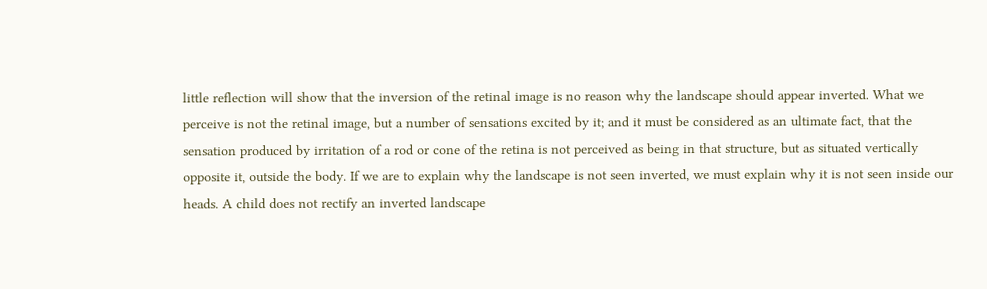little reflection will show that the inversion of the retinal image is no reason why the landscape should appear inverted. What we perceive is not the retinal image, but a number of sensations excited by it; and it must be considered as an ultimate fact, that the sensation produced by irritation of a rod or cone of the retina is not perceived as being in that structure, but as situated vertically opposite it, outside the body. If we are to explain why the landscape is not seen inverted, we must explain why it is not seen inside our heads. A child does not rectify an inverted landscape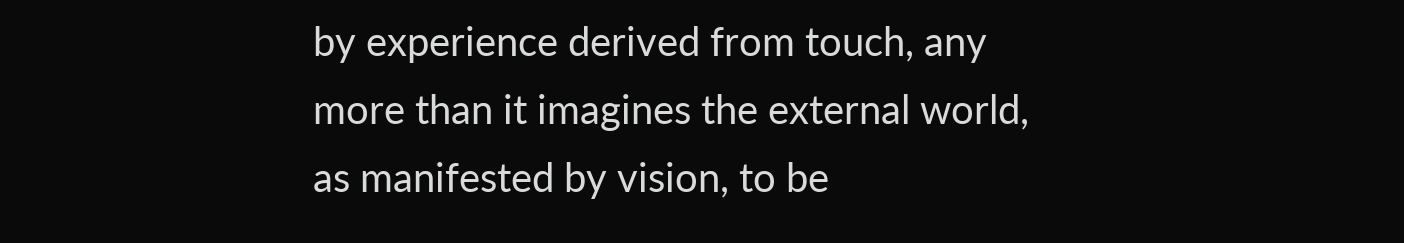by experience derived from touch, any more than it imagines the external world, as manifested by vision, to be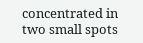concentrated in two small spots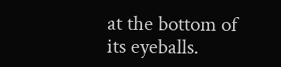at the bottom of its eyeballs.